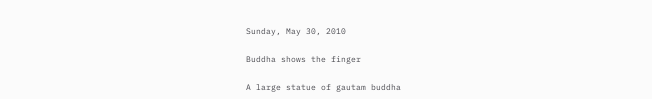Sunday, May 30, 2010

Buddha shows the finger

A large statue of gautam buddha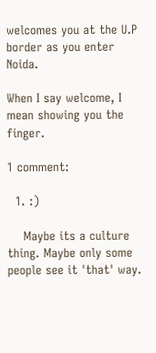welcomes you at the U.P border as you enter Noida.

When I say welcome, I mean showing you the finger.

1 comment:

  1. :)

    Maybe its a culture thing. Maybe only some people see it 'that' way.